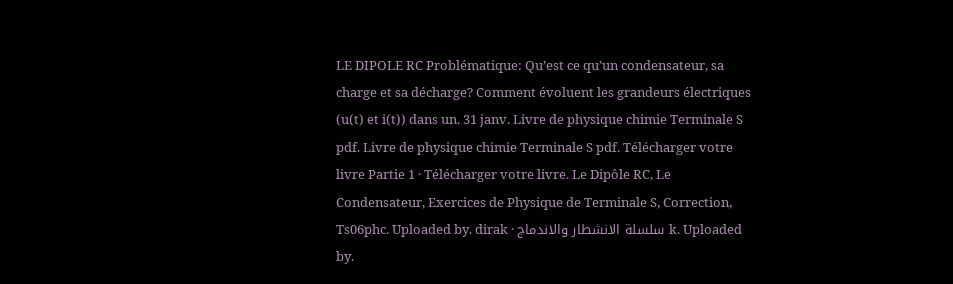LE DIPOLE RC Problématique: Qu’est ce qu’un condensateur, sa charge et sa décharge? Comment évoluent les grandeurs électriques (u(t) et i(t)) dans un. 31 janv. Livre de physique chimie Terminale S pdf. Livre de physique chimie Terminale S pdf. Télécharger votre livre Partie 1 · Télécharger votre livre. Le Dipôle RC, Le Condensateur, Exercices de Physique de Terminale S, Correction, Ts06phc. Uploaded by. dirak · سلسلة الانشطار والاندماج k. Uploaded by.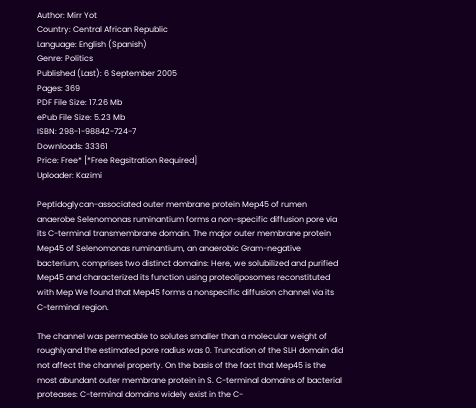Author: Mirr Yot
Country: Central African Republic
Language: English (Spanish)
Genre: Politics
Published (Last): 6 September 2005
Pages: 369
PDF File Size: 17.26 Mb
ePub File Size: 5.23 Mb
ISBN: 298-1-98842-724-7
Downloads: 33361
Price: Free* [*Free Regsitration Required]
Uploader: Kazimi

Peptidoglycan-associated outer membrane protein Mep45 of rumen anaerobe Selenomonas ruminantium forms a non-specific diffusion pore via its C-terminal transmembrane domain. The major outer membrane protein Mep45 of Selenomonas ruminantium, an anaerobic Gram-negative bacterium, comprises two distinct domains: Here, we solubilized and purified Mep45 and characterized its function using proteoliposomes reconstituted with Mep We found that Mep45 forms a nonspecific diffusion channel via its C-terminal region.

The channel was permeable to solutes smaller than a molecular weight of roughlyand the estimated pore radius was 0. Truncation of the SLH domain did not affect the channel property. On the basis of the fact that Mep45 is the most abundant outer membrane protein in S. C-terminal domains of bacterial proteases: C-terminal domains widely exist in the C-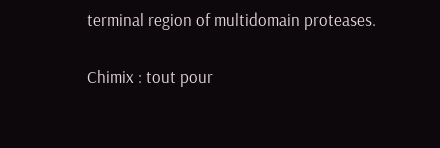terminal region of multidomain proteases.

Chimix : tout pour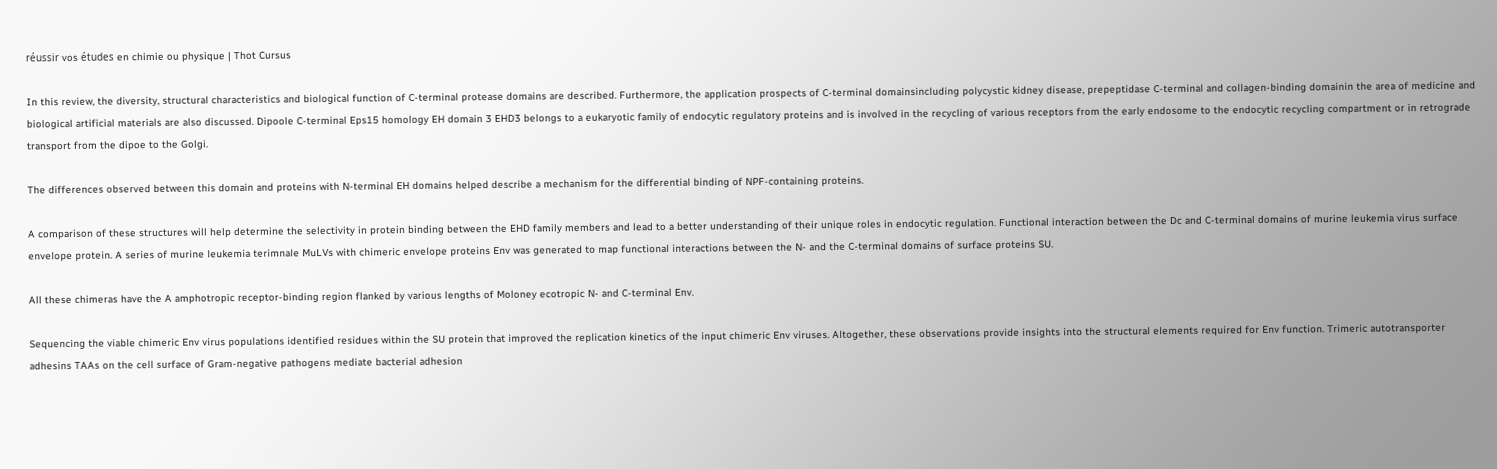réussir vos études en chimie ou physique | Thot Cursus

In this review, the diversity, structural characteristics and biological function of C-terminal protease domains are described. Furthermore, the application prospects of C-terminal domainsincluding polycystic kidney disease, prepeptidase C-terminal and collagen-binding domainin the area of medicine and biological artificial materials are also discussed. Dipoole C-terminal Eps15 homology EH domain 3 EHD3 belongs to a eukaryotic family of endocytic regulatory proteins and is involved in the recycling of various receptors from the early endosome to the endocytic recycling compartment or in retrograde transport from the dipoe to the Golgi.

The differences observed between this domain and proteins with N-terminal EH domains helped describe a mechanism for the differential binding of NPF-containing proteins.

A comparison of these structures will help determine the selectivity in protein binding between the EHD family members and lead to a better understanding of their unique roles in endocytic regulation. Functional interaction between the Dc and C-terminal domains of murine leukemia virus surface envelope protein. A series of murine leukemia terimnale MuLVs with chimeric envelope proteins Env was generated to map functional interactions between the N- and the C-terminal domains of surface proteins SU.

All these chimeras have the A amphotropic receptor-binding region flanked by various lengths of Moloney ecotropic N- and C-terminal Env.

Sequencing the viable chimeric Env virus populations identified residues within the SU protein that improved the replication kinetics of the input chimeric Env viruses. Altogether, these observations provide insights into the structural elements required for Env function. Trimeric autotransporter adhesins TAAs on the cell surface of Gram-negative pathogens mediate bacterial adhesion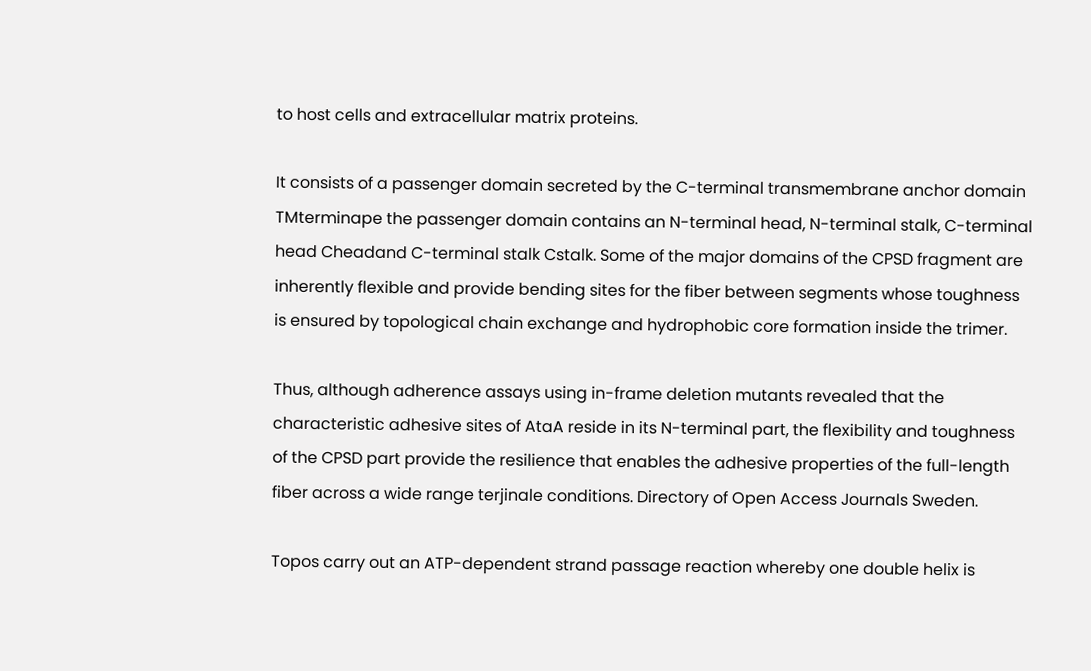to host cells and extracellular matrix proteins.

It consists of a passenger domain secreted by the C-terminal transmembrane anchor domain TMterminape the passenger domain contains an N-terminal head, N-terminal stalk, C-terminal head Cheadand C-terminal stalk Cstalk. Some of the major domains of the CPSD fragment are inherently flexible and provide bending sites for the fiber between segments whose toughness is ensured by topological chain exchange and hydrophobic core formation inside the trimer.

Thus, although adherence assays using in-frame deletion mutants revealed that the characteristic adhesive sites of AtaA reside in its N-terminal part, the flexibility and toughness of the CPSD part provide the resilience that enables the adhesive properties of the full-length fiber across a wide range terjinale conditions. Directory of Open Access Journals Sweden.

Topos carry out an ATP-dependent strand passage reaction whereby one double helix is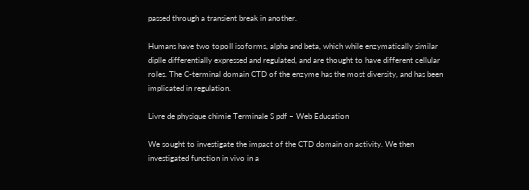passed through a transient break in another.

Humans have two topoII isoforms, alpha and beta, which while enzymatically similar diplle differentially expressed and regulated, and are thought to have different cellular roles. The C-terminal domain CTD of the enzyme has the most diversity, and has been implicated in regulation.

Livre de physique chimie Terminale S pdf – Web Education

We sought to investigate the impact of the CTD domain on activity. We then investigated function in vivo in a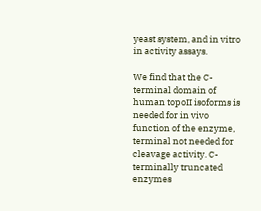yeast system, and in vitro in activity assays.

We find that the C-terminal domain of human topoII isoforms is needed for in vivo function of the enzyme, terminal not needed for cleavage activity. C-terminally truncated enzymes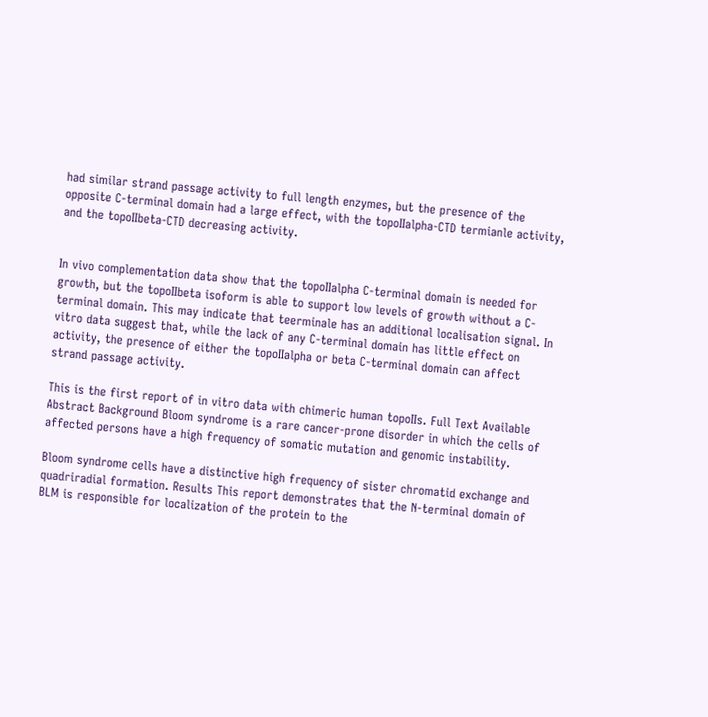had similar strand passage activity to full length enzymes, but the presence of the opposite C-terminal domain had a large effect, with the topoIIalpha-CTD termianle activity, and the topoIIbeta-CTD decreasing activity.


In vivo complementation data show that the topoIIalpha C-terminal domain is needed for growth, but the topoIIbeta isoform is able to support low levels of growth without a C-terminal domain. This may indicate that teerminale has an additional localisation signal. In vitro data suggest that, while the lack of any C-terminal domain has little effect on activity, the presence of either the topoIIalpha or beta C-terminal domain can affect strand passage activity.

This is the first report of in vitro data with chimeric human topoIIs. Full Text Available Abstract Background Bloom syndrome is a rare cancer-prone disorder in which the cells of affected persons have a high frequency of somatic mutation and genomic instability.

Bloom syndrome cells have a distinctive high frequency of sister chromatid exchange and quadriradial formation. Results This report demonstrates that the N-terminal domain of BLM is responsible for localization of the protein to the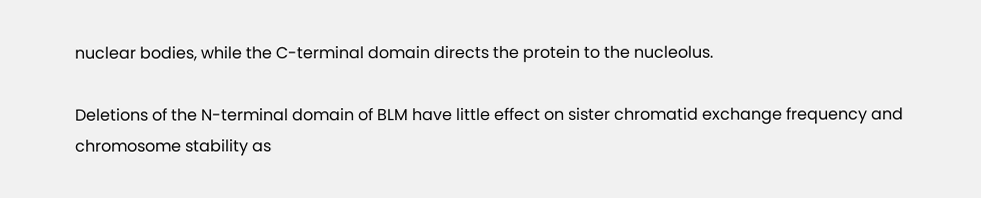nuclear bodies, while the C-terminal domain directs the protein to the nucleolus.

Deletions of the N-terminal domain of BLM have little effect on sister chromatid exchange frequency and chromosome stability as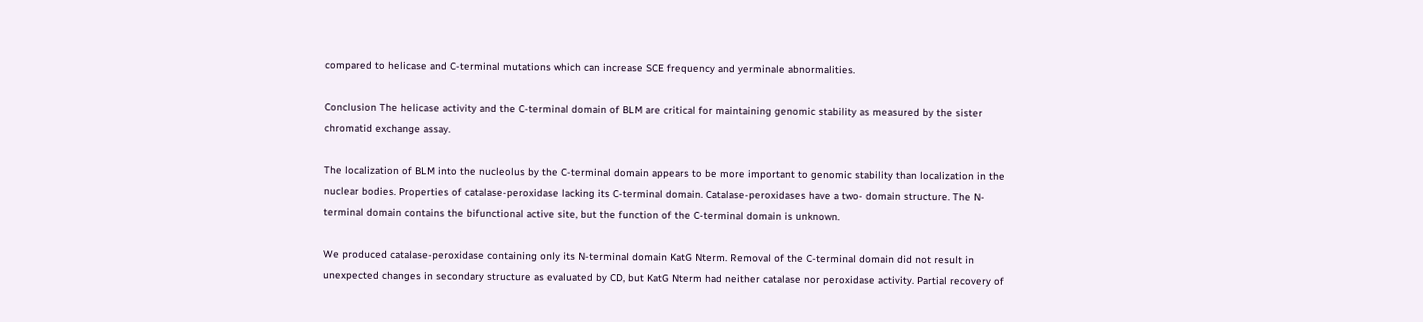compared to helicase and C-terminal mutations which can increase SCE frequency and yerminale abnormalities.

Conclusion The helicase activity and the C-terminal domain of BLM are critical for maintaining genomic stability as measured by the sister chromatid exchange assay.

The localization of BLM into the nucleolus by the C-terminal domain appears to be more important to genomic stability than localization in the nuclear bodies. Properties of catalase-peroxidase lacking its C-terminal domain. Catalase-peroxidases have a two- domain structure. The N-terminal domain contains the bifunctional active site, but the function of the C-terminal domain is unknown.

We produced catalase-peroxidase containing only its N-terminal domain KatG Nterm. Removal of the C-terminal domain did not result in unexpected changes in secondary structure as evaluated by CD, but KatG Nterm had neither catalase nor peroxidase activity. Partial recovery of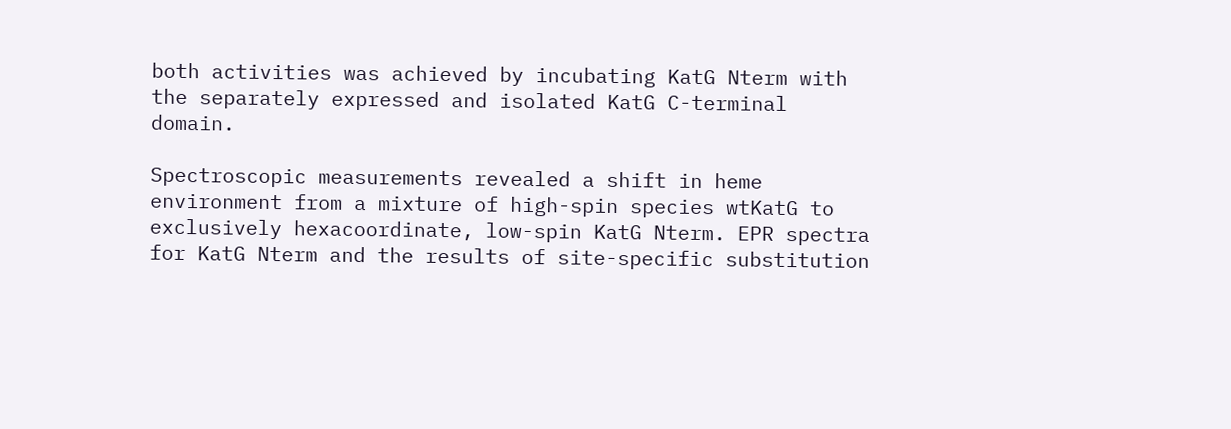both activities was achieved by incubating KatG Nterm with the separately expressed and isolated KatG C-terminal domain.

Spectroscopic measurements revealed a shift in heme environment from a mixture of high-spin species wtKatG to exclusively hexacoordinate, low-spin KatG Nterm. EPR spectra for KatG Nterm and the results of site-specific substitution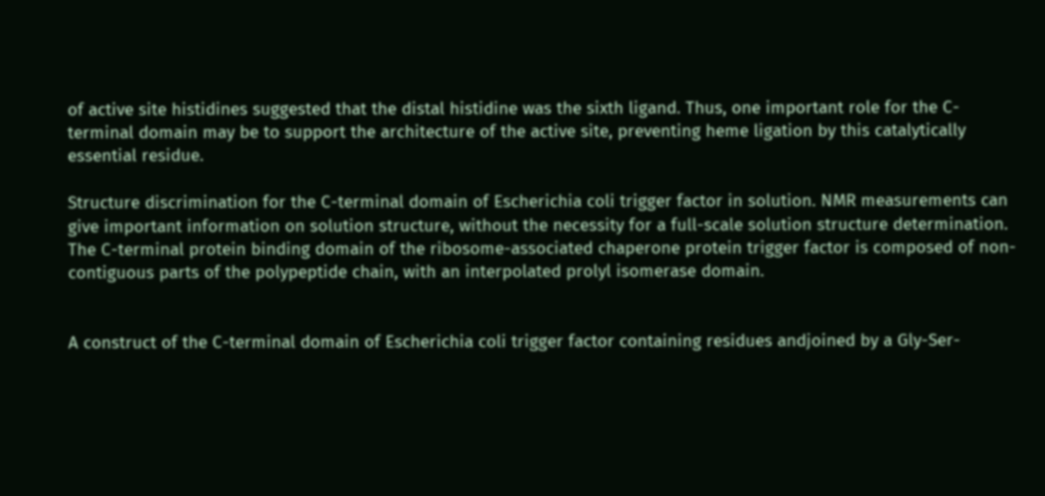of active site histidines suggested that the distal histidine was the sixth ligand. Thus, one important role for the C-terminal domain may be to support the architecture of the active site, preventing heme ligation by this catalytically essential residue.

Structure discrimination for the C-terminal domain of Escherichia coli trigger factor in solution. NMR measurements can give important information on solution structure, without the necessity for a full-scale solution structure determination. The C-terminal protein binding domain of the ribosome-associated chaperone protein trigger factor is composed of non-contiguous parts of the polypeptide chain, with an interpolated prolyl isomerase domain.


A construct of the C-terminal domain of Escherichia coli trigger factor containing residues andjoined by a Gly-Ser-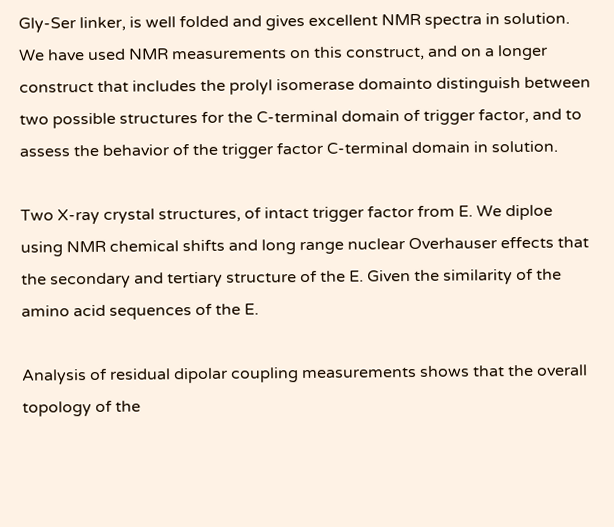Gly-Ser linker, is well folded and gives excellent NMR spectra in solution. We have used NMR measurements on this construct, and on a longer construct that includes the prolyl isomerase domainto distinguish between two possible structures for the C-terminal domain of trigger factor, and to assess the behavior of the trigger factor C-terminal domain in solution.

Two X-ray crystal structures, of intact trigger factor from E. We diploe using NMR chemical shifts and long range nuclear Overhauser effects that the secondary and tertiary structure of the E. Given the similarity of the amino acid sequences of the E.

Analysis of residual dipolar coupling measurements shows that the overall topology of the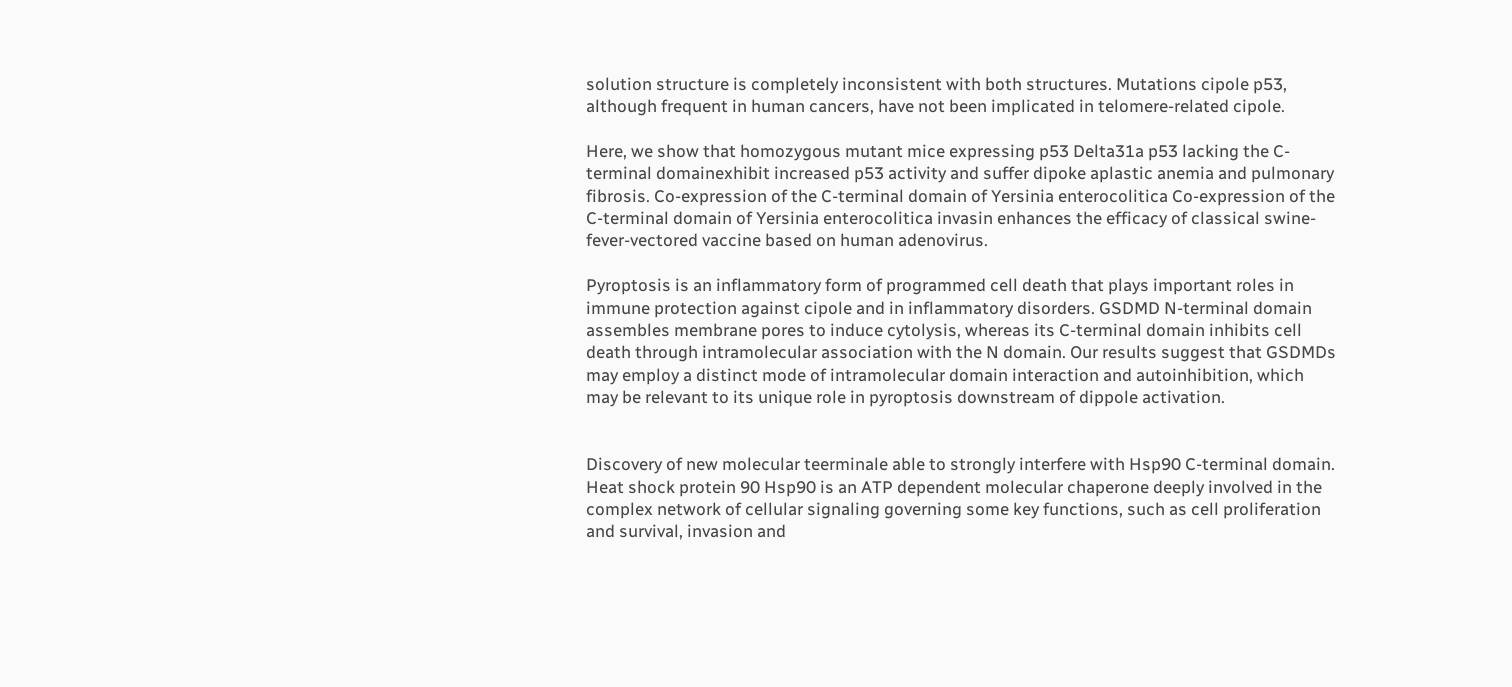solution structure is completely inconsistent with both structures. Mutations cipole p53, although frequent in human cancers, have not been implicated in telomere-related cipole.

Here, we show that homozygous mutant mice expressing p53 Delta31a p53 lacking the C-terminal domainexhibit increased p53 activity and suffer dipoke aplastic anemia and pulmonary fibrosis. Co-expression of the C-terminal domain of Yersinia enterocolitica Co-expression of the C-terminal domain of Yersinia enterocolitica invasin enhances the efficacy of classical swine-fever-vectored vaccine based on human adenovirus.

Pyroptosis is an inflammatory form of programmed cell death that plays important roles in immune protection against cipole and in inflammatory disorders. GSDMD N-terminal domain assembles membrane pores to induce cytolysis, whereas its C-terminal domain inhibits cell death through intramolecular association with the N domain. Our results suggest that GSDMDs may employ a distinct mode of intramolecular domain interaction and autoinhibition, which may be relevant to its unique role in pyroptosis downstream of dippole activation.


Discovery of new molecular teerminale able to strongly interfere with Hsp90 C-terminal domain. Heat shock protein 90 Hsp90 is an ATP dependent molecular chaperone deeply involved in the complex network of cellular signaling governing some key functions, such as cell proliferation and survival, invasion and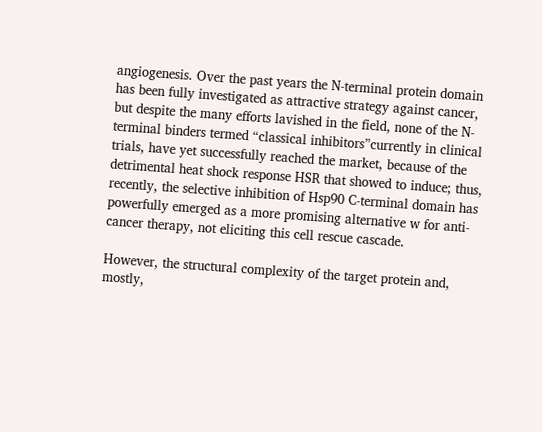angiogenesis. Over the past years the N-terminal protein domain has been fully investigated as attractive strategy against cancer, but despite the many efforts lavished in the field, none of the N-terminal binders termed “classical inhibitors”currently in clinical trials, have yet successfully reached the market, because of the detrimental heat shock response HSR that showed to induce; thus, recently, the selective inhibition of Hsp90 C-terminal domain has powerfully emerged as a more promising alternative w for anti-cancer therapy, not eliciting this cell rescue cascade.

However, the structural complexity of the target protein and, mostly,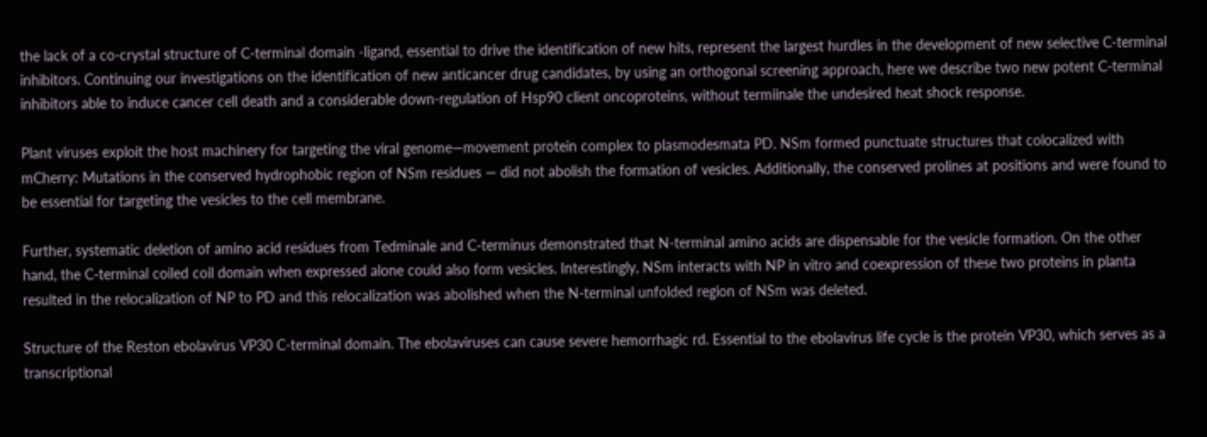the lack of a co-crystal structure of C-terminal domain -ligand, essential to drive the identification of new hits, represent the largest hurdles in the development of new selective C-terminal inhibitors. Continuing our investigations on the identification of new anticancer drug candidates, by using an orthogonal screening approach, here we describe two new potent C-terminal inhibitors able to induce cancer cell death and a considerable down-regulation of Hsp90 client oncoproteins, without termiinale the undesired heat shock response.

Plant viruses exploit the host machinery for targeting the viral genome—movement protein complex to plasmodesmata PD. NSm formed punctuate structures that colocalized with mCherry: Mutations in the conserved hydrophobic region of NSm residues — did not abolish the formation of vesicles. Additionally, the conserved prolines at positions and were found to be essential for targeting the vesicles to the cell membrane.

Further, systematic deletion of amino acid residues from Tedminale and C-terminus demonstrated that N-terminal amino acids are dispensable for the vesicle formation. On the other hand, the C-terminal coiled coil domain when expressed alone could also form vesicles. Interestingly, NSm interacts with NP in vitro and coexpression of these two proteins in planta resulted in the relocalization of NP to PD and this relocalization was abolished when the N-terminal unfolded region of NSm was deleted.

Structure of the Reston ebolavirus VP30 C-terminal domain. The ebolaviruses can cause severe hemorrhagic rd. Essential to the ebolavirus life cycle is the protein VP30, which serves as a transcriptional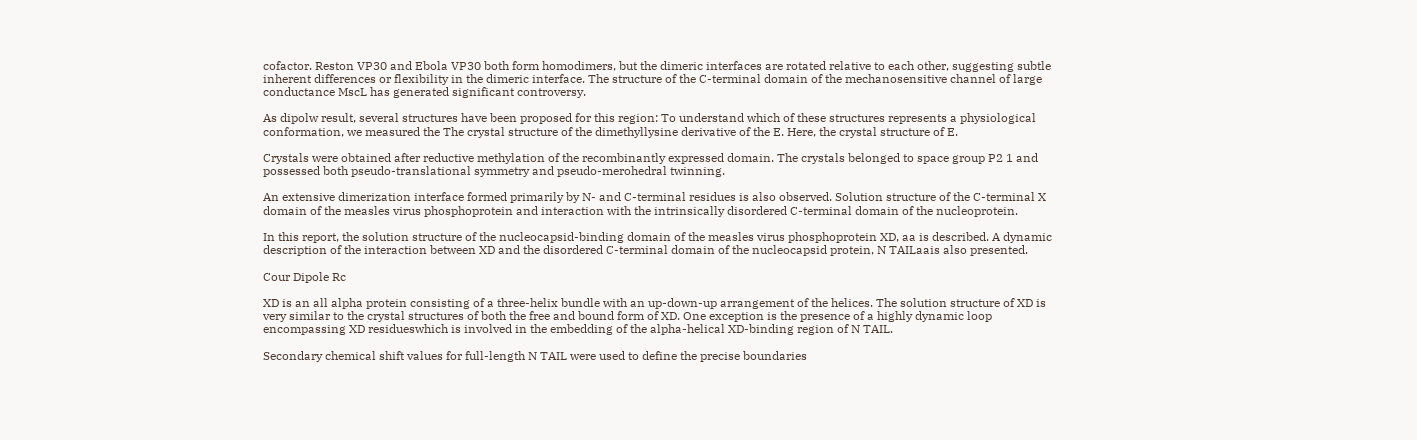cofactor. Reston VP30 and Ebola VP30 both form homodimers, but the dimeric interfaces are rotated relative to each other, suggesting subtle inherent differences or flexibility in the dimeric interface. The structure of the C-terminal domain of the mechanosensitive channel of large conductance MscL has generated significant controversy.

As dipolw result, several structures have been proposed for this region: To understand which of these structures represents a physiological conformation, we measured the The crystal structure of the dimethyllysine derivative of the E. Here, the crystal structure of E.

Crystals were obtained after reductive methylation of the recombinantly expressed domain. The crystals belonged to space group P2 1 and possessed both pseudo-translational symmetry and pseudo-merohedral twinning.

An extensive dimerization interface formed primarily by N- and C-terminal residues is also observed. Solution structure of the C-terminal X domain of the measles virus phosphoprotein and interaction with the intrinsically disordered C-terminal domain of the nucleoprotein.

In this report, the solution structure of the nucleocapsid-binding domain of the measles virus phosphoprotein XD, aa is described. A dynamic description of the interaction between XD and the disordered C-terminal domain of the nucleocapsid protein, N TAILaais also presented.

Cour Dipole Rc

XD is an all alpha protein consisting of a three-helix bundle with an up-down-up arrangement of the helices. The solution structure of XD is very similar to the crystal structures of both the free and bound form of XD. One exception is the presence of a highly dynamic loop encompassing XD residueswhich is involved in the embedding of the alpha-helical XD-binding region of N TAIL.

Secondary chemical shift values for full-length N TAIL were used to define the precise boundaries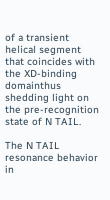of a transient helical segment that coincides with the XD-binding domainthus shedding light on the pre-recognition state of N TAIL.

The N TAIL resonance behavior in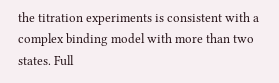the titration experiments is consistent with a complex binding model with more than two states. Full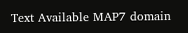Text Available MAP7 domain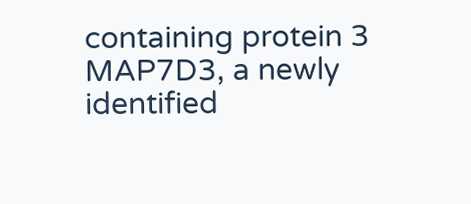containing protein 3 MAP7D3, a newly identified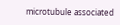microtubule associated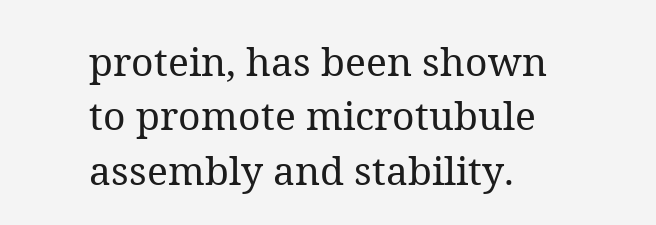protein, has been shown to promote microtubule assembly and stability.